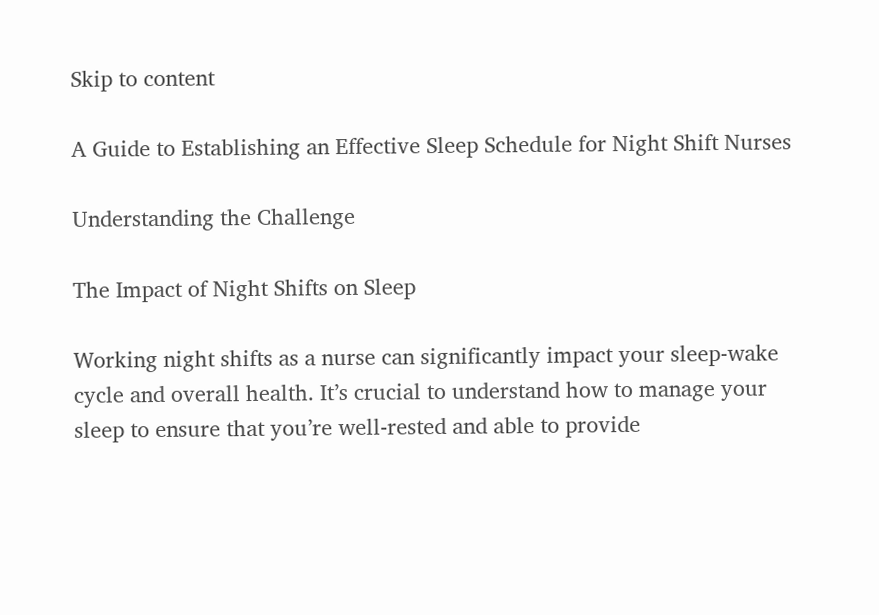Skip to content

A Guide to Establishing an Effective Sleep Schedule for Night Shift Nurses

Understanding the Challenge

The Impact of Night Shifts on Sleep

Working night shifts as a nurse can significantly impact your sleep-wake cycle and overall health. It’s crucial to understand how to manage your sleep to ensure that you’re well-rested and able to provide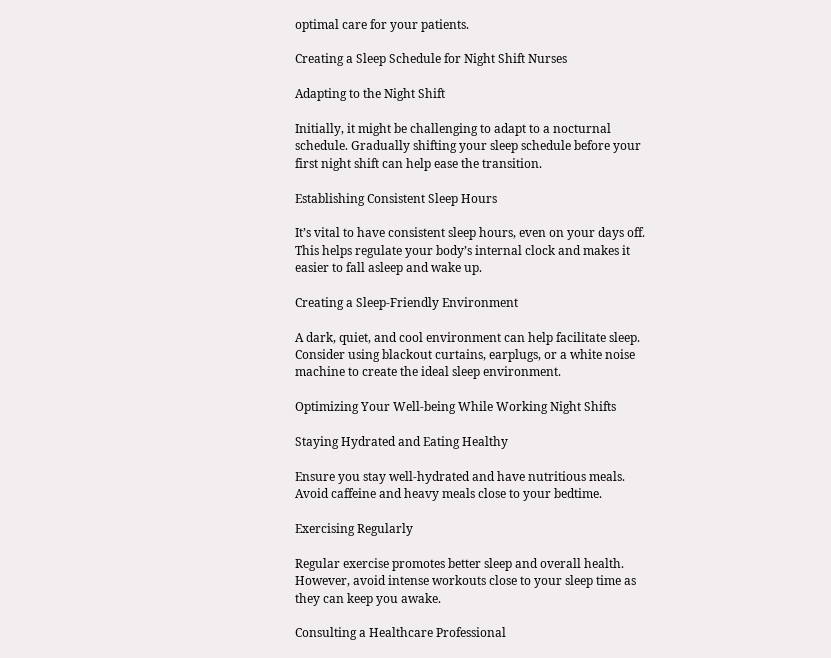optimal care for your patients.

Creating a Sleep Schedule for Night Shift Nurses

Adapting to the Night Shift

Initially, it might be challenging to adapt to a nocturnal schedule. Gradually shifting your sleep schedule before your first night shift can help ease the transition.

Establishing Consistent Sleep Hours

It’s vital to have consistent sleep hours, even on your days off. This helps regulate your body’s internal clock and makes it easier to fall asleep and wake up.

Creating a Sleep-Friendly Environment

A dark, quiet, and cool environment can help facilitate sleep. Consider using blackout curtains, earplugs, or a white noise machine to create the ideal sleep environment.

Optimizing Your Well-being While Working Night Shifts

Staying Hydrated and Eating Healthy

Ensure you stay well-hydrated and have nutritious meals. Avoid caffeine and heavy meals close to your bedtime.

Exercising Regularly

Regular exercise promotes better sleep and overall health. However, avoid intense workouts close to your sleep time as they can keep you awake.

Consulting a Healthcare Professional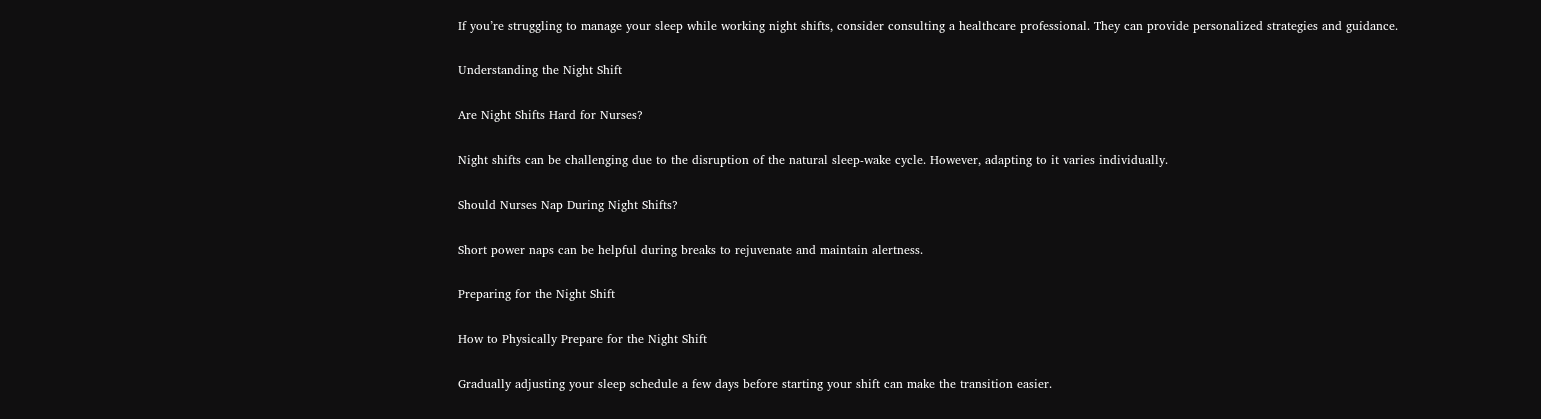If you’re struggling to manage your sleep while working night shifts, consider consulting a healthcare professional. They can provide personalized strategies and guidance.

Understanding the Night Shift

Are Night Shifts Hard for Nurses?

Night shifts can be challenging due to the disruption of the natural sleep-wake cycle. However, adapting to it varies individually.

Should Nurses Nap During Night Shifts?

Short power naps can be helpful during breaks to rejuvenate and maintain alertness.

Preparing for the Night Shift

How to Physically Prepare for the Night Shift

Gradually adjusting your sleep schedule a few days before starting your shift can make the transition easier.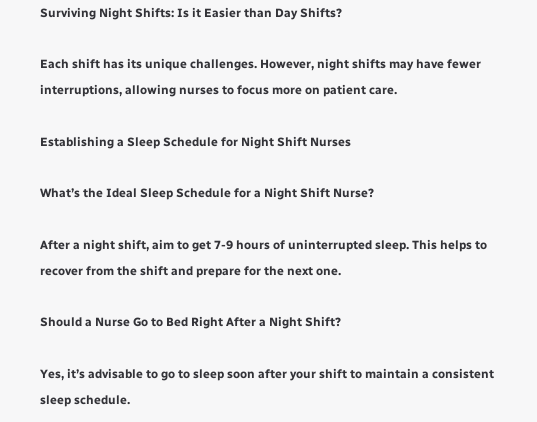Surviving Night Shifts: Is it Easier than Day Shifts?

Each shift has its unique challenges. However, night shifts may have fewer interruptions, allowing nurses to focus more on patient care.

Establishing a Sleep Schedule for Night Shift Nurses

What’s the Ideal Sleep Schedule for a Night Shift Nurse?

After a night shift, aim to get 7-9 hours of uninterrupted sleep. This helps to recover from the shift and prepare for the next one.

Should a Nurse Go to Bed Right After a Night Shift?

Yes, it’s advisable to go to sleep soon after your shift to maintain a consistent sleep schedule.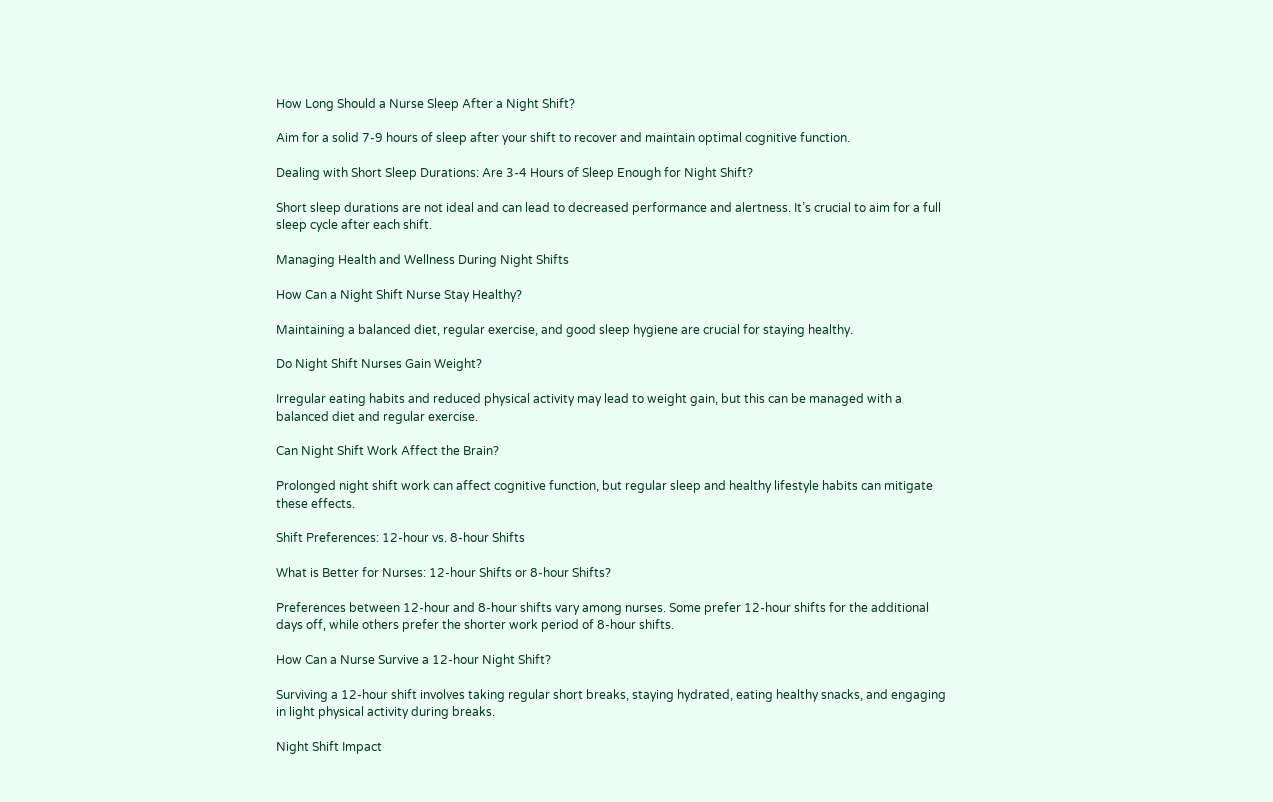How Long Should a Nurse Sleep After a Night Shift?

Aim for a solid 7-9 hours of sleep after your shift to recover and maintain optimal cognitive function.

Dealing with Short Sleep Durations: Are 3-4 Hours of Sleep Enough for Night Shift?

Short sleep durations are not ideal and can lead to decreased performance and alertness. It’s crucial to aim for a full sleep cycle after each shift.

Managing Health and Wellness During Night Shifts

How Can a Night Shift Nurse Stay Healthy?

Maintaining a balanced diet, regular exercise, and good sleep hygiene are crucial for staying healthy.

Do Night Shift Nurses Gain Weight?

Irregular eating habits and reduced physical activity may lead to weight gain, but this can be managed with a balanced diet and regular exercise.

Can Night Shift Work Affect the Brain?

Prolonged night shift work can affect cognitive function, but regular sleep and healthy lifestyle habits can mitigate these effects.

Shift Preferences: 12-hour vs. 8-hour Shifts

What is Better for Nurses: 12-hour Shifts or 8-hour Shifts?

Preferences between 12-hour and 8-hour shifts vary among nurses. Some prefer 12-hour shifts for the additional days off, while others prefer the shorter work period of 8-hour shifts.

How Can a Nurse Survive a 12-hour Night Shift?

Surviving a 12-hour shift involves taking regular short breaks, staying hydrated, eating healthy snacks, and engaging in light physical activity during breaks.

Night Shift Impact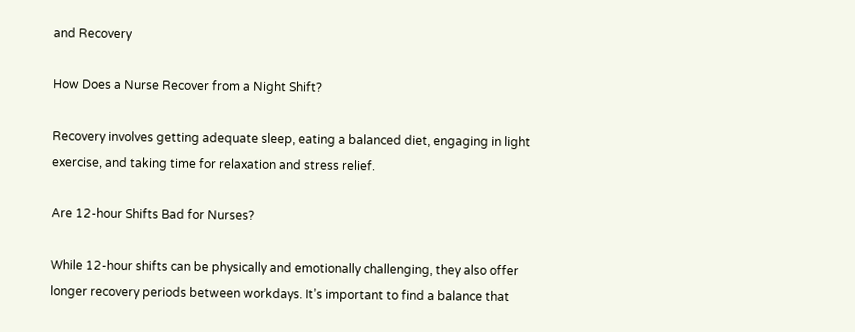and Recovery

How Does a Nurse Recover from a Night Shift?

Recovery involves getting adequate sleep, eating a balanced diet, engaging in light exercise, and taking time for relaxation and stress relief.

Are 12-hour Shifts Bad for Nurses?

While 12-hour shifts can be physically and emotionally challenging, they also offer longer recovery periods between workdays. It’s important to find a balance that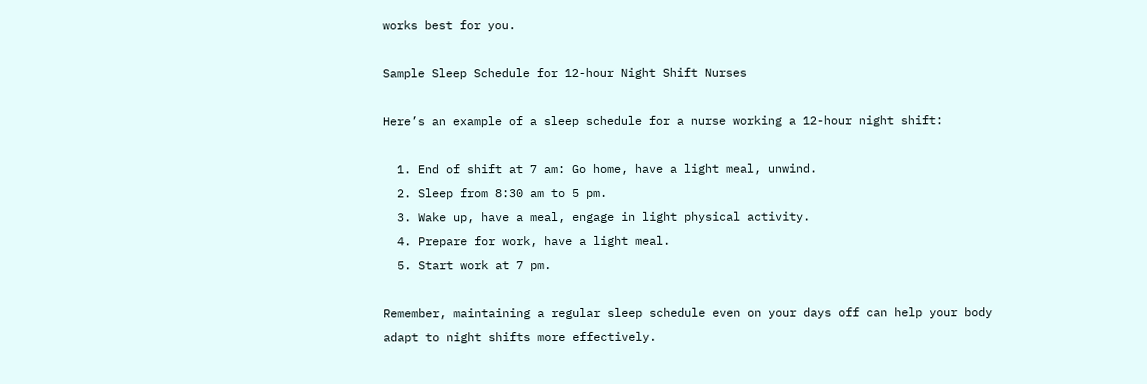works best for you.

Sample Sleep Schedule for 12-hour Night Shift Nurses

Here’s an example of a sleep schedule for a nurse working a 12-hour night shift:

  1. End of shift at 7 am: Go home, have a light meal, unwind.
  2. Sleep from 8:30 am to 5 pm.
  3. Wake up, have a meal, engage in light physical activity.
  4. Prepare for work, have a light meal.
  5. Start work at 7 pm.

Remember, maintaining a regular sleep schedule even on your days off can help your body adapt to night shifts more effectively.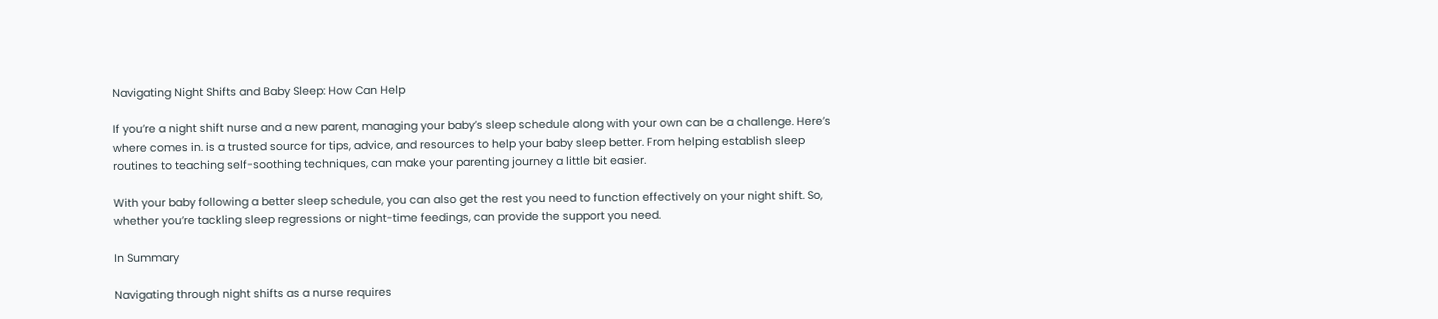Navigating Night Shifts and Baby Sleep: How Can Help

If you’re a night shift nurse and a new parent, managing your baby’s sleep schedule along with your own can be a challenge. Here’s where comes in. is a trusted source for tips, advice, and resources to help your baby sleep better. From helping establish sleep routines to teaching self-soothing techniques, can make your parenting journey a little bit easier.

With your baby following a better sleep schedule, you can also get the rest you need to function effectively on your night shift. So, whether you’re tackling sleep regressions or night-time feedings, can provide the support you need.

In Summary

Navigating through night shifts as a nurse requires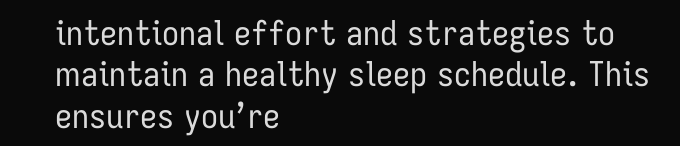intentional effort and strategies to maintain a healthy sleep schedule. This ensures you’re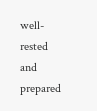well-rested and prepared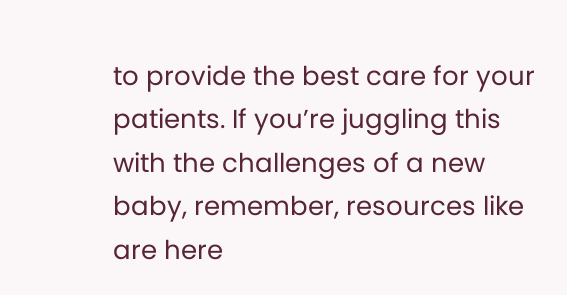to provide the best care for your patients. If you’re juggling this with the challenges of a new baby, remember, resources like are here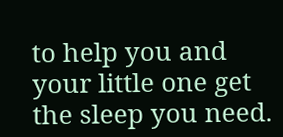to help you and your little one get the sleep you need.